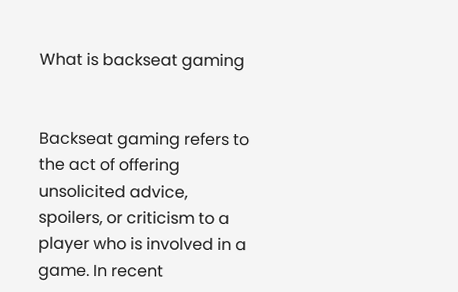What is backseat gaming


Backseat gaming refers to the act of offering unsolicited advice, spoilers, or criticism to a player who is involved in a game. In recent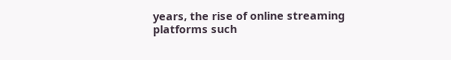years, the rise of online streaming platforms such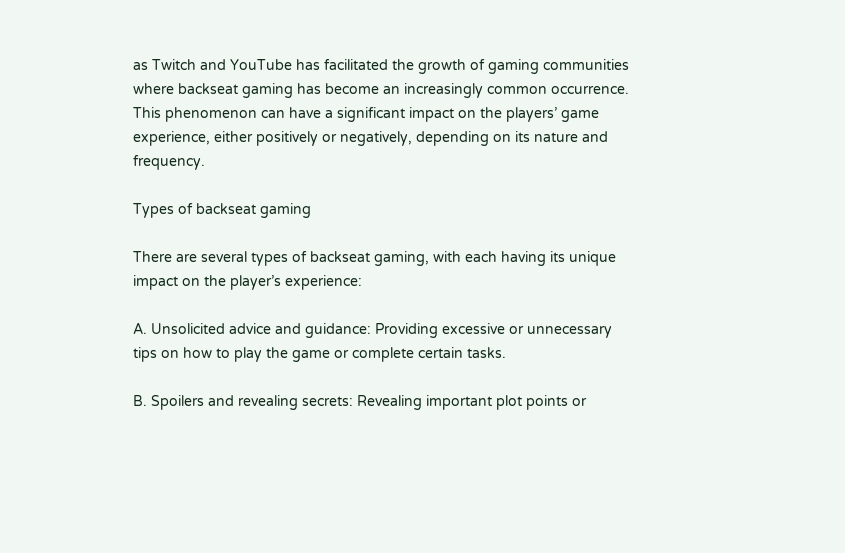as Twitch and YouTube has facilitated the growth of gaming communities where backseat gaming has become an increasingly common occurrence. This phenomenon can have a significant impact on the players’ game experience, either positively or negatively, depending on its nature and frequency.

Types of backseat gaming

There are several types of backseat gaming, with each having its unique impact on the player’s experience:

A. Unsolicited advice and guidance: Providing excessive or unnecessary tips on how to play the game or complete certain tasks.

B. Spoilers and revealing secrets: Revealing important plot points or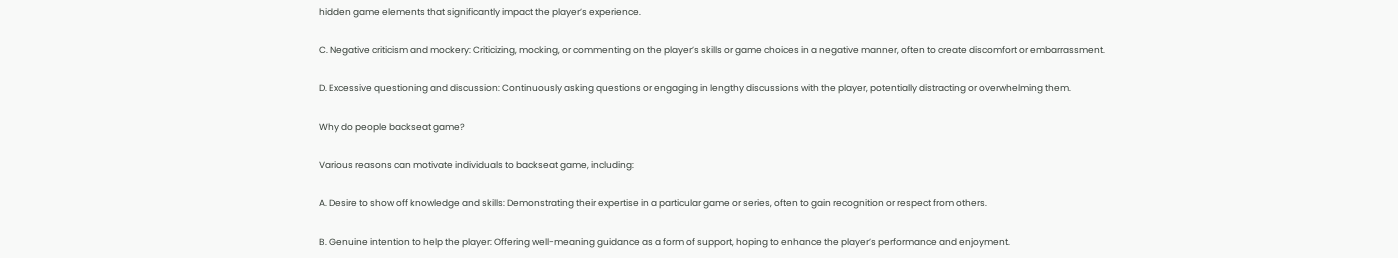hidden game elements that significantly impact the player’s experience.

C. Negative criticism and mockery: Criticizing, mocking, or commenting on the player’s skills or game choices in a negative manner, often to create discomfort or embarrassment.

D. Excessive questioning and discussion: Continuously asking questions or engaging in lengthy discussions with the player, potentially distracting or overwhelming them.

Why do people backseat game?

Various reasons can motivate individuals to backseat game, including:

A. Desire to show off knowledge and skills: Demonstrating their expertise in a particular game or series, often to gain recognition or respect from others.

B. Genuine intention to help the player: Offering well-meaning guidance as a form of support, hoping to enhance the player’s performance and enjoyment.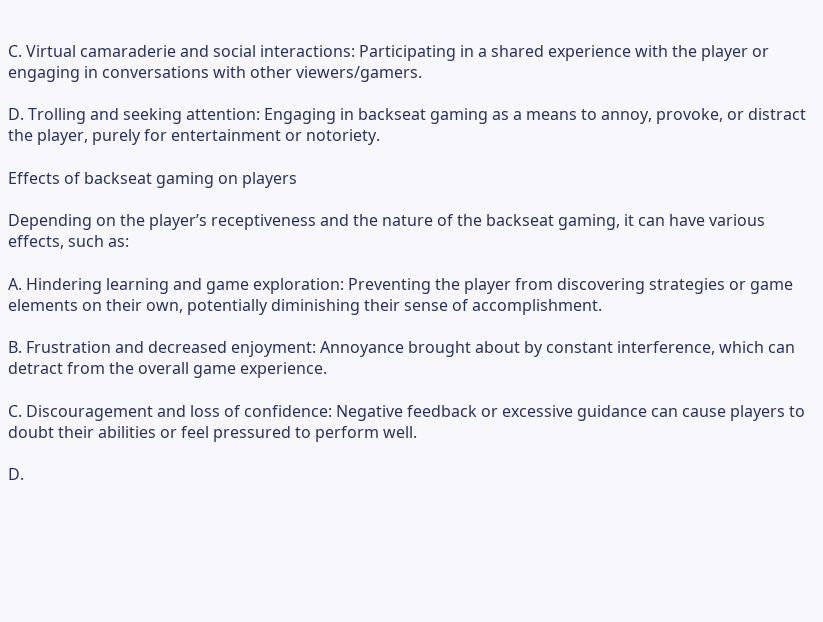C. Virtual camaraderie and social interactions: Participating in a shared experience with the player or engaging in conversations with other viewers/gamers.

D. Trolling and seeking attention: Engaging in backseat gaming as a means to annoy, provoke, or distract the player, purely for entertainment or notoriety.

Effects of backseat gaming on players

Depending on the player’s receptiveness and the nature of the backseat gaming, it can have various effects, such as:

A. Hindering learning and game exploration: Preventing the player from discovering strategies or game elements on their own, potentially diminishing their sense of accomplishment.

B. Frustration and decreased enjoyment: Annoyance brought about by constant interference, which can detract from the overall game experience.

C. Discouragement and loss of confidence: Negative feedback or excessive guidance can cause players to doubt their abilities or feel pressured to perform well.

D.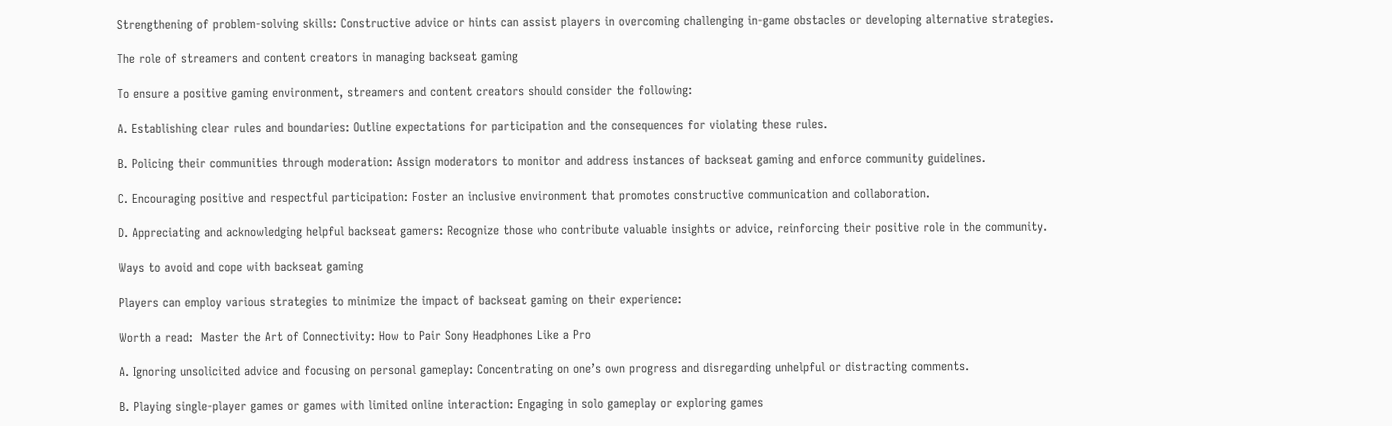Strengthening of problem-solving skills: Constructive advice or hints can assist players in overcoming challenging in-game obstacles or developing alternative strategies.

The role of streamers and content creators in managing backseat gaming

To ensure a positive gaming environment, streamers and content creators should consider the following:

A. Establishing clear rules and boundaries: Outline expectations for participation and the consequences for violating these rules.

B. Policing their communities through moderation: Assign moderators to monitor and address instances of backseat gaming and enforce community guidelines.

C. Encouraging positive and respectful participation: Foster an inclusive environment that promotes constructive communication and collaboration.

D. Appreciating and acknowledging helpful backseat gamers: Recognize those who contribute valuable insights or advice, reinforcing their positive role in the community.

Ways to avoid and cope with backseat gaming

Players can employ various strategies to minimize the impact of backseat gaming on their experience:

Worth a read:  Master the Art of Connectivity: How to Pair Sony Headphones Like a Pro

A. Ignoring unsolicited advice and focusing on personal gameplay: Concentrating on one’s own progress and disregarding unhelpful or distracting comments.

B. Playing single-player games or games with limited online interaction: Engaging in solo gameplay or exploring games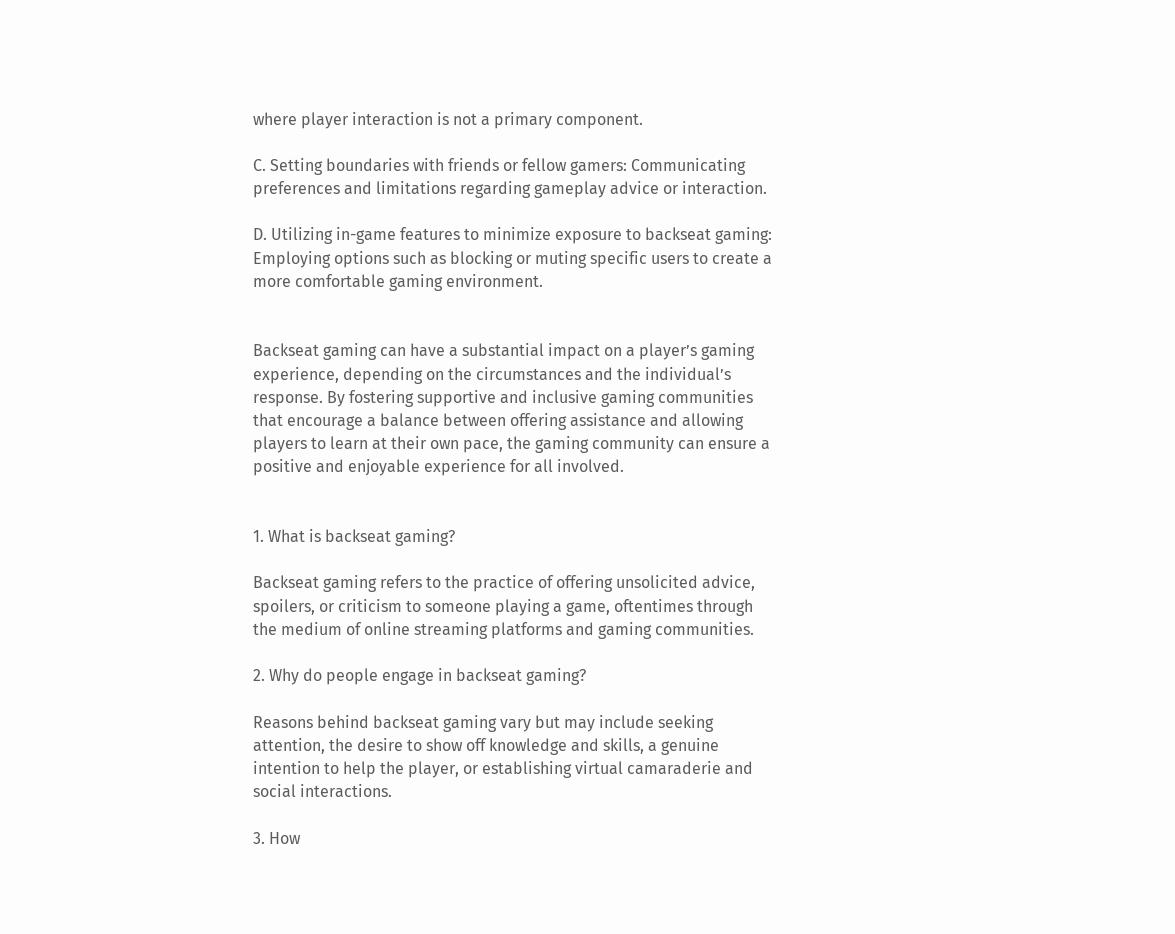where player interaction is not a primary component.

C. Setting boundaries with friends or fellow gamers: Communicating preferences and limitations regarding gameplay advice or interaction.

D. Utilizing in-game features to minimize exposure to backseat gaming: Employing options such as blocking or muting specific users to create a more comfortable gaming environment.


Backseat gaming can have a substantial impact on a player’s gaming experience, depending on the circumstances and the individual’s response. By fostering supportive and inclusive gaming communities that encourage a balance between offering assistance and allowing players to learn at their own pace, the gaming community can ensure a positive and enjoyable experience for all involved.


1. What is backseat gaming?

Backseat gaming refers to the practice of offering unsolicited advice, spoilers, or criticism to someone playing a game, oftentimes through the medium of online streaming platforms and gaming communities.

2. Why do people engage in backseat gaming?

Reasons behind backseat gaming vary but may include seeking attention, the desire to show off knowledge and skills, a genuine intention to help the player, or establishing virtual camaraderie and social interactions.

3. How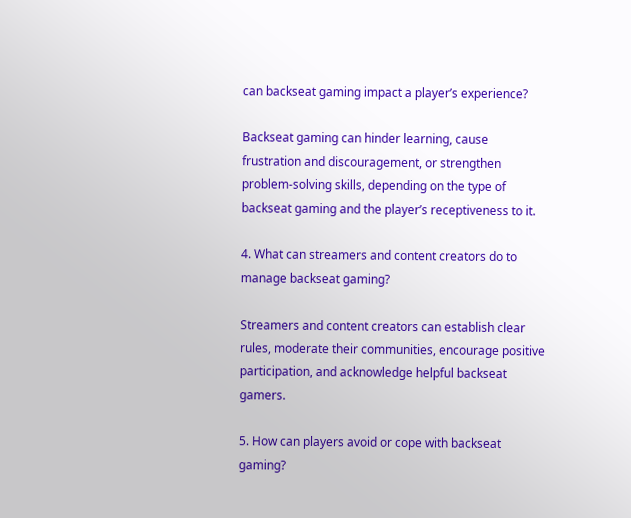can backseat gaming impact a player’s experience?

Backseat gaming can hinder learning, cause frustration and discouragement, or strengthen problem-solving skills, depending on the type of backseat gaming and the player’s receptiveness to it.

4. What can streamers and content creators do to manage backseat gaming?

Streamers and content creators can establish clear rules, moderate their communities, encourage positive participation, and acknowledge helpful backseat gamers.

5. How can players avoid or cope with backseat gaming?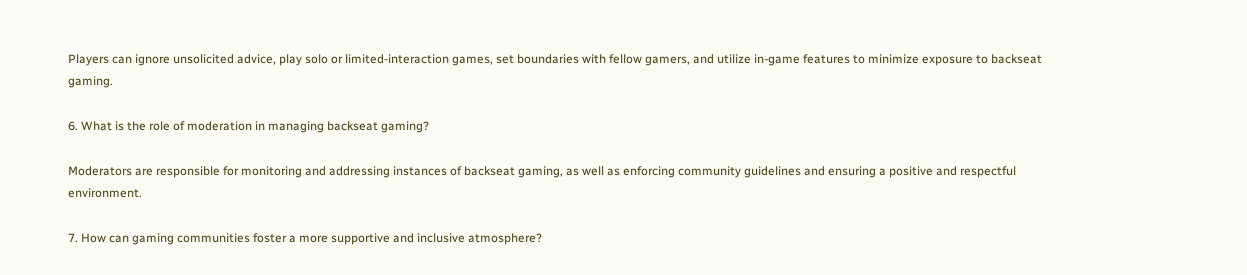Players can ignore unsolicited advice, play solo or limited-interaction games, set boundaries with fellow gamers, and utilize in-game features to minimize exposure to backseat gaming.

6. What is the role of moderation in managing backseat gaming?

Moderators are responsible for monitoring and addressing instances of backseat gaming, as well as enforcing community guidelines and ensuring a positive and respectful environment.

7. How can gaming communities foster a more supportive and inclusive atmosphere?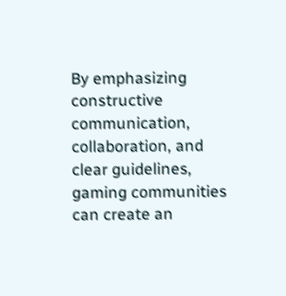By emphasizing constructive communication, collaboration, and clear guidelines, gaming communities can create an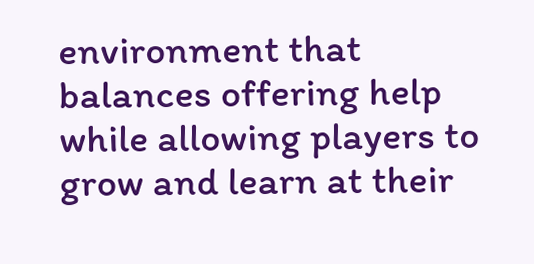environment that balances offering help while allowing players to grow and learn at their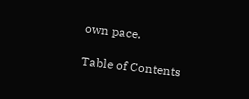own pace.

Table of Contents